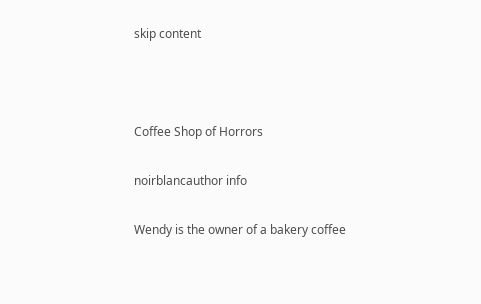skip content



Coffee Shop of Horrors

noirblancauthor info

Wendy is the owner of a bakery coffee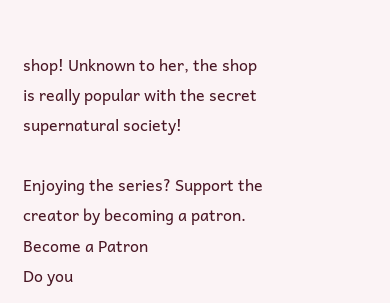shop! Unknown to her, the shop is really popular with the secret supernatural society!

Enjoying the series? Support the creator by becoming a patron.
Become a Patron
Do you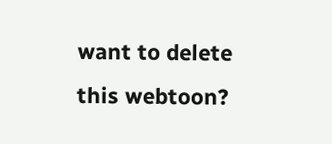want to delete
this webtoon?